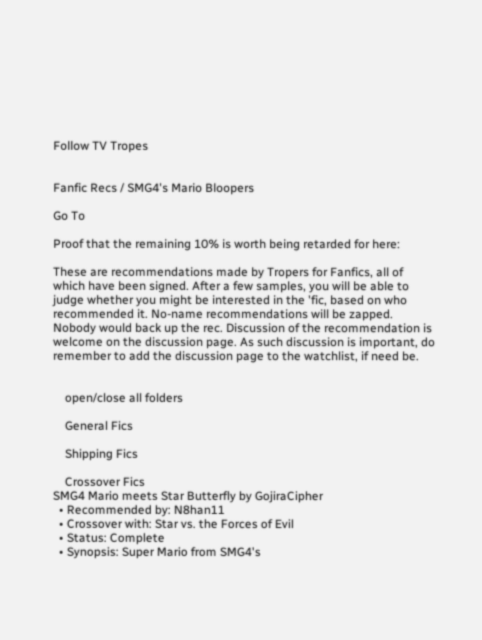Follow TV Tropes


Fanfic Recs / SMG4's Mario Bloopers

Go To

Proof that the remaining 10% is worth being retarded for here:

These are recommendations made by Tropers for Fanfics, all of which have been signed. After a few samples, you will be able to judge whether you might be interested in the 'fic, based on who recommended it. No-name recommendations will be zapped. Nobody would back up the rec. Discussion of the recommendation is welcome on the discussion page. As such discussion is important, do remember to add the discussion page to the watchlist, if need be.


    open/close all folders

    General Fics

    Shipping Fics

    Crossover Fics
SMG4 Mario meets Star Butterfly by GojiraCipher
  • Recommended by: N8han11
  • Crossover with: Star vs. the Forces of Evil
  • Status: Complete
  • Synopsis: Super Mario from SMG4's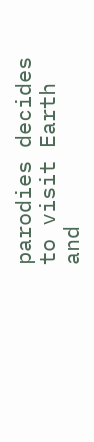parodies decides to visit Earth and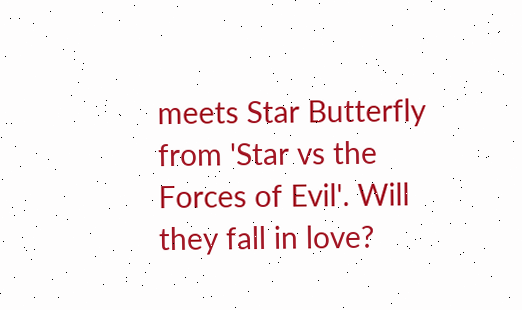meets Star Butterfly from 'Star vs the Forces of Evil'. Will they fall in love?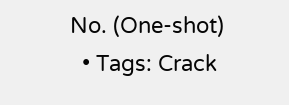No. (One-shot)
  • Tags: Crack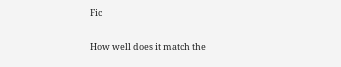Fic

How well does it match the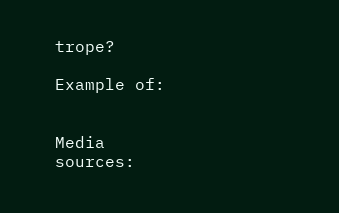trope?

Example of:


Media sources: